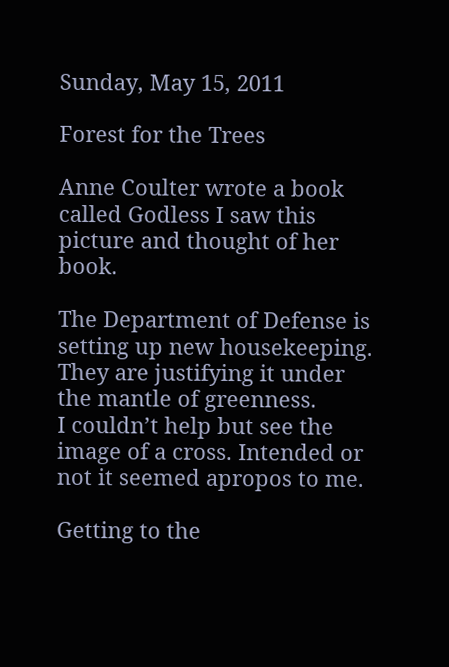Sunday, May 15, 2011

Forest for the Trees

Anne Coulter wrote a book called Godless I saw this picture and thought of her book.

The Department of Defense is setting up new housekeeping. They are justifying it under the mantle of greenness.
I couldn’t help but see the image of a cross. Intended or not it seemed apropos to me.

Getting to the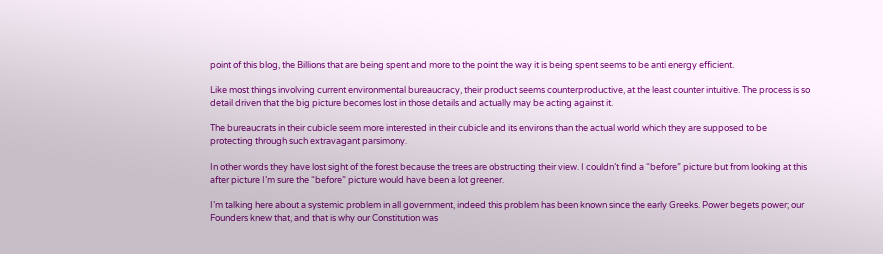point of this blog, the Billions that are being spent and more to the point the way it is being spent seems to be anti energy efficient.

Like most things involving current environmental bureaucracy, their product seems counterproductive, at the least counter intuitive. The process is so detail driven that the big picture becomes lost in those details and actually may be acting against it.

The bureaucrats in their cubicle seem more interested in their cubicle and its environs than the actual world which they are supposed to be protecting through such extravagant parsimony.

In other words they have lost sight of the forest because the trees are obstructing their view. I couldn’t find a “before” picture but from looking at this after picture I’m sure the “before” picture would have been a lot greener.

I’m talking here about a systemic problem in all government, indeed this problem has been known since the early Greeks. Power begets power; our Founders knew that, and that is why our Constitution was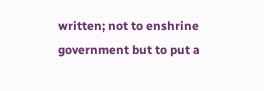written; not to enshrine government but to put a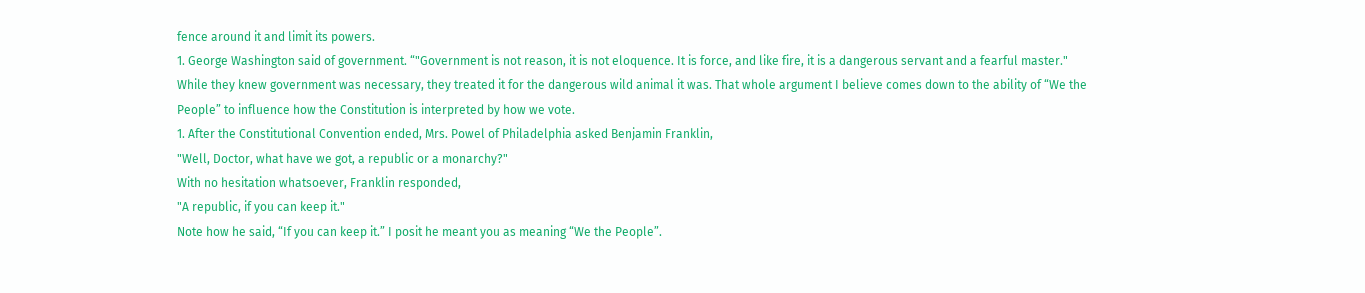fence around it and limit its powers.
1. George Washington said of government. “"Government is not reason, it is not eloquence. It is force, and like fire, it is a dangerous servant and a fearful master."
While they knew government was necessary, they treated it for the dangerous wild animal it was. That whole argument I believe comes down to the ability of “We the People” to influence how the Constitution is interpreted by how we vote.
1. After the Constitutional Convention ended, Mrs. Powel of Philadelphia asked Benjamin Franklin,
"Well, Doctor, what have we got, a republic or a monarchy?"
With no hesitation whatsoever, Franklin responded,
"A republic, if you can keep it."
Note how he said, “If you can keep it.” I posit he meant you as meaning “We the People”.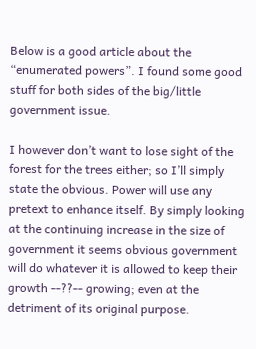Below is a good article about the “enumerated powers”. I found some good stuff for both sides of the big/little government issue.

I however don’t want to lose sight of the forest for the trees either; so I’ll simply state the obvious. Power will use any pretext to enhance itself. By simply looking at the continuing increase in the size of government it seems obvious government will do whatever it is allowed to keep their growth --??-- growing; even at the detriment of its original purpose.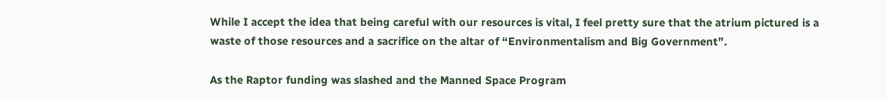While I accept the idea that being careful with our resources is vital, I feel pretty sure that the atrium pictured is a waste of those resources and a sacrifice on the altar of “Environmentalism and Big Government”.

As the Raptor funding was slashed and the Manned Space Program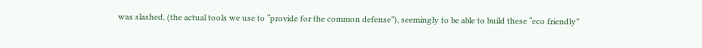was slashed, (the actual tools we use to “provide for the common defense”), seemingly to be able to build these “eco friendly”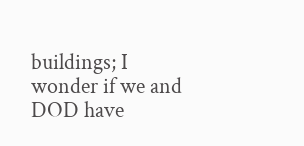buildings; I wonder if we and DOD have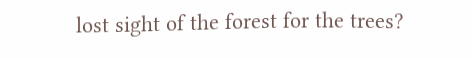lost sight of the forest for the trees?